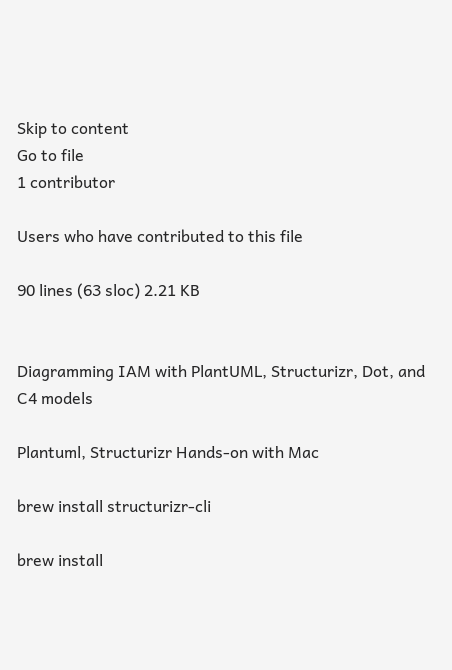Skip to content
Go to file
1 contributor

Users who have contributed to this file

90 lines (63 sloc) 2.21 KB


Diagramming IAM with PlantUML, Structurizr, Dot, and C4 models

Plantuml, Structurizr Hands-on with Mac

brew install structurizr-cli

brew install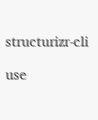structurizr-cli

use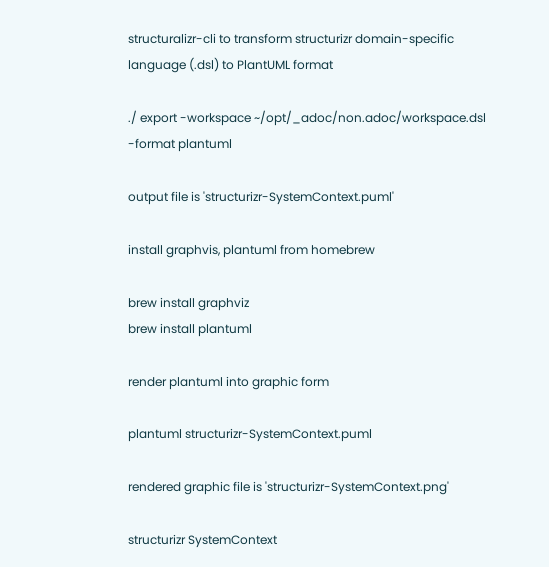structuralizr-cli to transform structurizr domain-specific language (.dsl) to PlantUML format

./ export -workspace ~/opt/_adoc/non.adoc/workspace.dsl -format plantuml

output file is 'structurizr-SystemContext.puml'

install graphvis, plantuml from homebrew

brew install graphviz
brew install plantuml

render plantuml into graphic form

plantuml structurizr-SystemContext.puml

rendered graphic file is 'structurizr-SystemContext.png'

structurizr SystemContext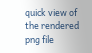quick view of the rendered png file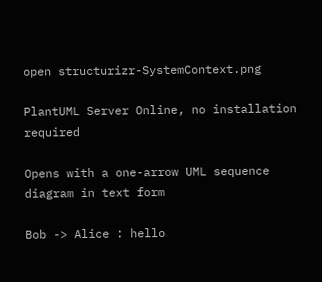open structurizr-SystemContext.png

PlantUML Server Online, no installation required

Opens with a one-arrow UML sequence diagram in text form

Bob -> Alice : hello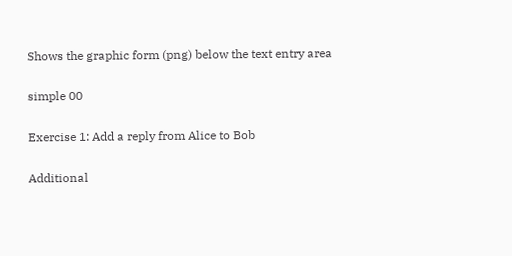Shows the graphic form (png) below the text entry area

simple 00

Exercise 1: Add a reply from Alice to Bob

Additional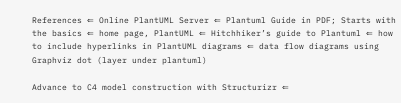References ⇐ Online PlantUML Server ⇐ Plantuml Guide in PDF; Starts with the basics ⇐ home page, PlantUML ⇐ Hitchhiker’s guide to Plantuml ⇐ how to include hyperlinks in PlantUML diagrams ⇐ data flow diagrams using Graphviz dot (layer under plantuml)

Advance to C4 model construction with Structurizr ⇐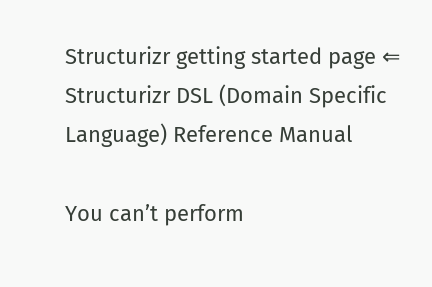Structurizr getting started page ⇐ Structurizr DSL (Domain Specific Language) Reference Manual

You can’t perform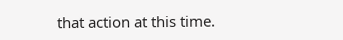that action at this time.